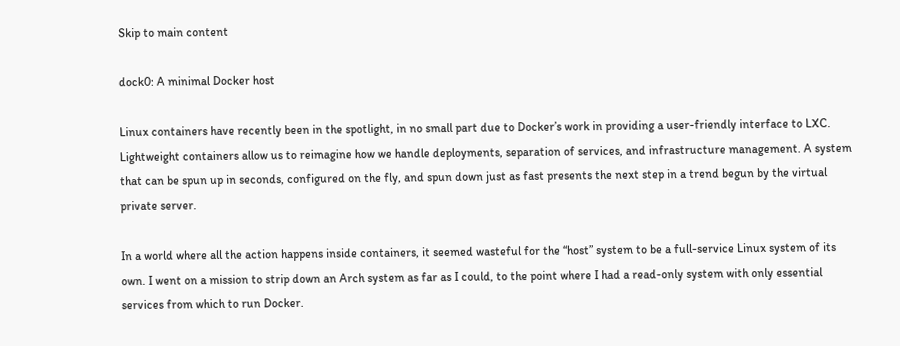Skip to main content

dock0: A minimal Docker host

Linux containers have recently been in the spotlight, in no small part due to Docker’s work in providing a user-friendly interface to LXC. Lightweight containers allow us to reimagine how we handle deployments, separation of services, and infrastructure management. A system that can be spun up in seconds, configured on the fly, and spun down just as fast presents the next step in a trend begun by the virtual private server.

In a world where all the action happens inside containers, it seemed wasteful for the “host” system to be a full-service Linux system of its own. I went on a mission to strip down an Arch system as far as I could, to the point where I had a read-only system with only essential services from which to run Docker.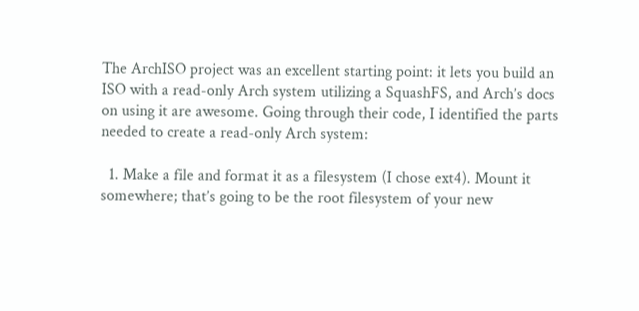The ArchISO project was an excellent starting point: it lets you build an ISO with a read-only Arch system utilizing a SquashFS, and Arch’s docs on using it are awesome. Going through their code, I identified the parts needed to create a read-only Arch system:

  1. Make a file and format it as a filesystem (I chose ext4). Mount it somewhere; that’s going to be the root filesystem of your new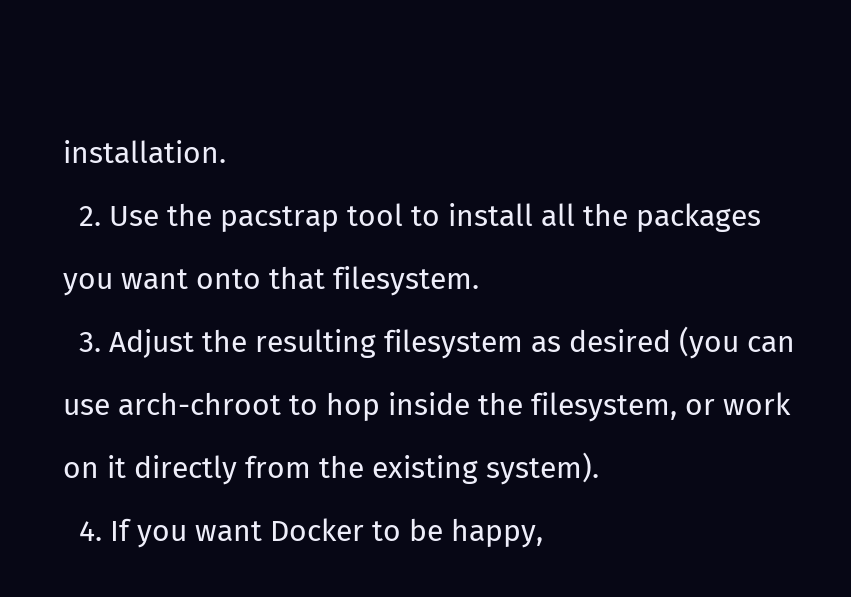installation.
  2. Use the pacstrap tool to install all the packages you want onto that filesystem.
  3. Adjust the resulting filesystem as desired (you can use arch-chroot to hop inside the filesystem, or work on it directly from the existing system).
  4. If you want Docker to be happy,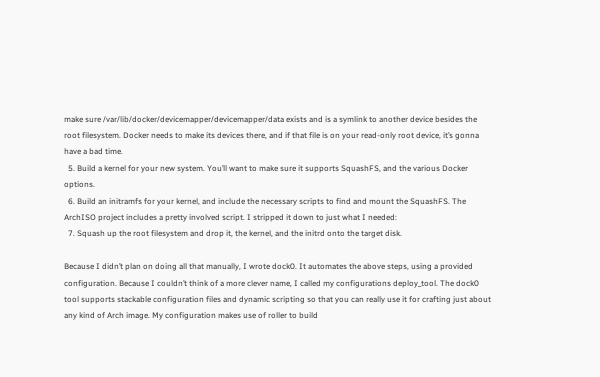make sure /var/lib/docker/devicemapper/devicemapper/data exists and is a symlink to another device besides the root filesystem. Docker needs to make its devices there, and if that file is on your read-only root device, it’s gonna have a bad time.
  5. Build a kernel for your new system. You’ll want to make sure it supports SquashFS, and the various Docker options.
  6. Build an initramfs for your kernel, and include the necessary scripts to find and mount the SquashFS. The ArchISO project includes a pretty involved script. I stripped it down to just what I needed:
  7. Squash up the root filesystem and drop it, the kernel, and the initrd onto the target disk.

Because I didn’t plan on doing all that manually, I wrote dock0. It automates the above steps, using a provided configuration. Because I couldn’t think of a more clever name, I called my configurations deploy_tool. The dock0 tool supports stackable configuration files and dynamic scripting so that you can really use it for crafting just about any kind of Arch image. My configuration makes use of roller to build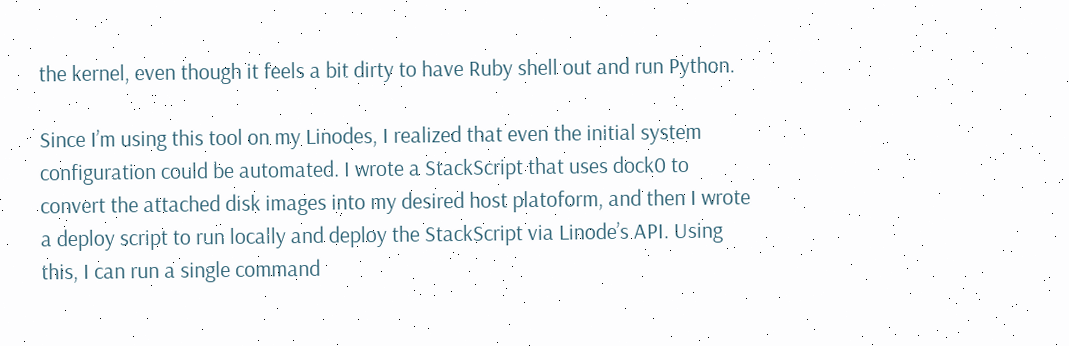the kernel, even though it feels a bit dirty to have Ruby shell out and run Python.

Since I’m using this tool on my Linodes, I realized that even the initial system configuration could be automated. I wrote a StackScript that uses dock0 to convert the attached disk images into my desired host platoform, and then I wrote a deploy script to run locally and deploy the StackScript via Linode’s API. Using this, I can run a single command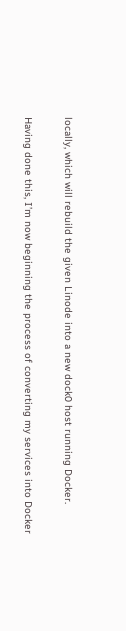locally, which will rebuild the given Linode into a new dock0 host running Docker.

Having done this, I’m now beginning the process of converting my services into Docker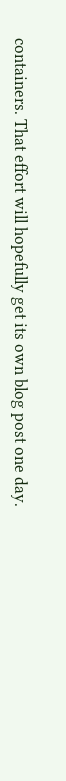containers. That effort will hopefully get its own blog post one day.